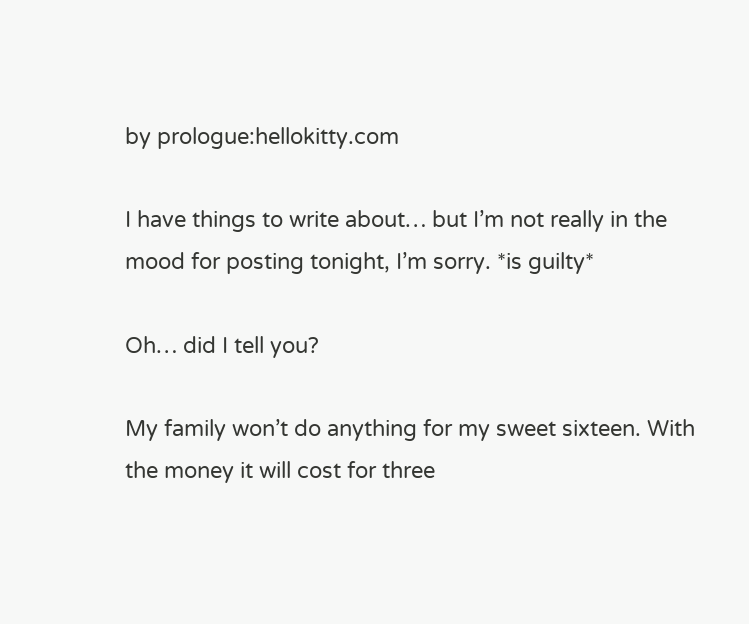by prologue:hellokitty.com

I have things to write about… but I’m not really in the mood for posting tonight, I’m sorry. *is guilty*

Oh… did I tell you?

My family won’t do anything for my sweet sixteen. With the money it will cost for three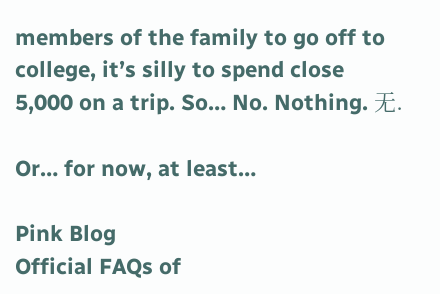members of the family to go off to college, it’s silly to spend close 5,000 on a trip. So… No. Nothing. 无.

Or… for now, at least…

Pink Blog
Official FAQs of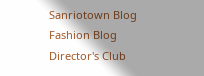Sanriotown Blog
Fashion Blog
Director's Club